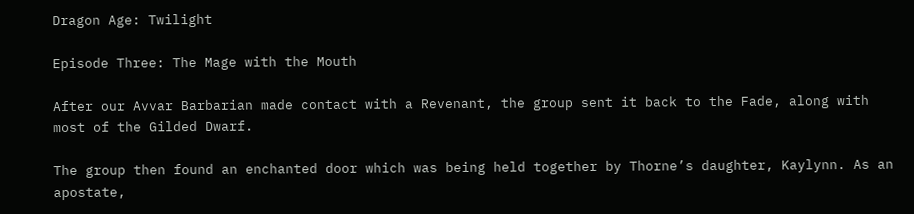Dragon Age: Twilight

Episode Three: The Mage with the Mouth

After our Avvar Barbarian made contact with a Revenant, the group sent it back to the Fade, along with most of the Gilded Dwarf.

The group then found an enchanted door which was being held together by Thorne’s daughter, Kaylynn. As an apostate,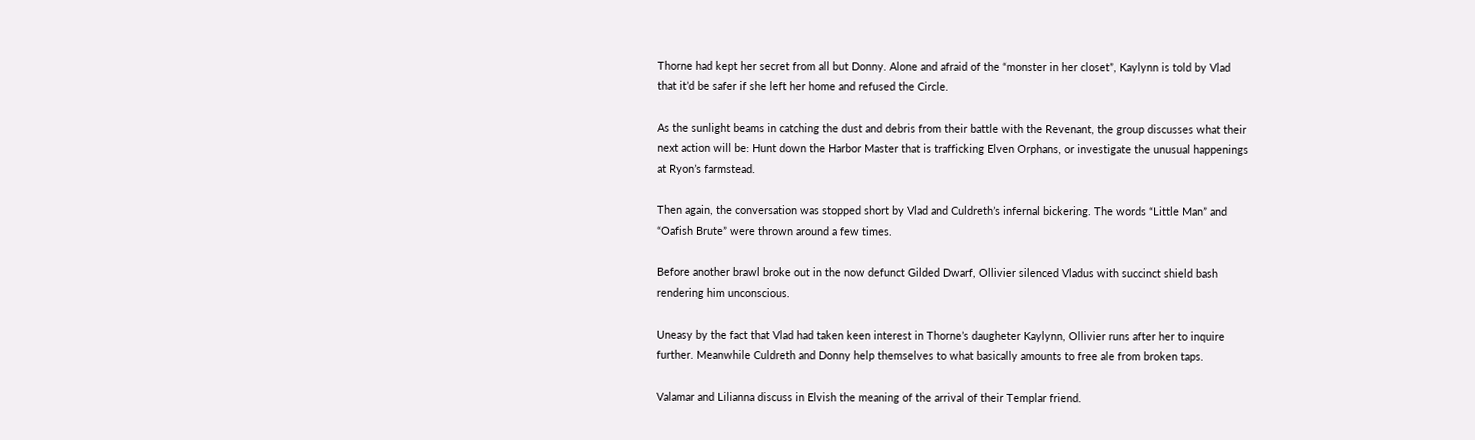Thorne had kept her secret from all but Donny. Alone and afraid of the “monster in her closet”, Kaylynn is told by Vlad that it’d be safer if she left her home and refused the Circle.

As the sunlight beams in catching the dust and debris from their battle with the Revenant, the group discusses what their next action will be: Hunt down the Harbor Master that is trafficking Elven Orphans, or investigate the unusual happenings at Ryon’s farmstead.

Then again, the conversation was stopped short by Vlad and Culdreth’s infernal bickering. The words “Little Man” and “Oafish Brute” were thrown around a few times.

Before another brawl broke out in the now defunct Gilded Dwarf, Ollivier silenced Vladus with succinct shield bash rendering him unconscious.

Uneasy by the fact that Vlad had taken keen interest in Thorne’s daugheter Kaylynn, Ollivier runs after her to inquire further. Meanwhile Culdreth and Donny help themselves to what basically amounts to free ale from broken taps.

Valamar and Lilianna discuss in Elvish the meaning of the arrival of their Templar friend.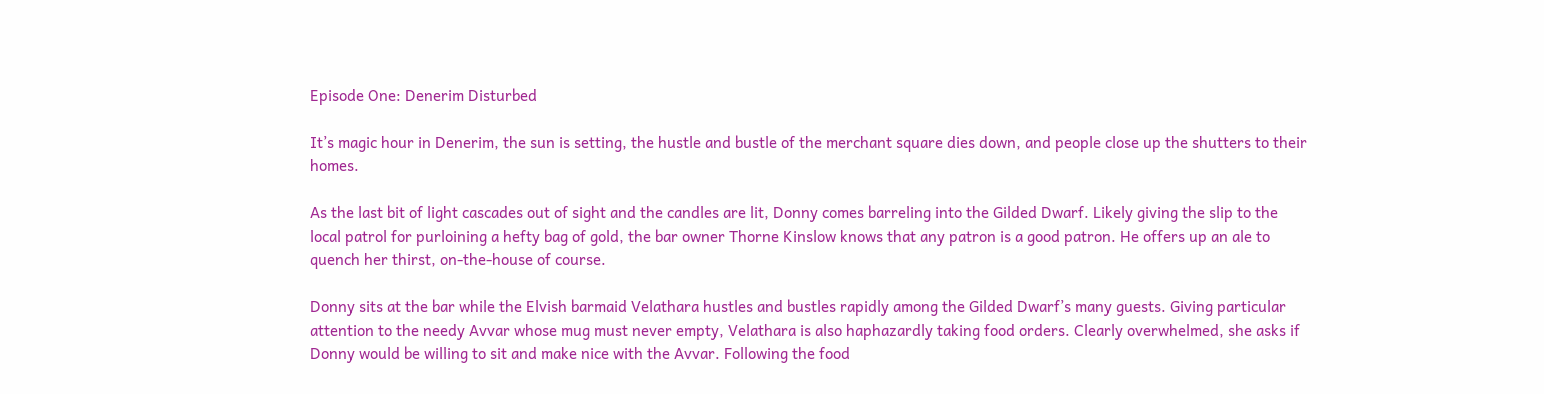Episode One: Denerim Disturbed

It’s magic hour in Denerim, the sun is setting, the hustle and bustle of the merchant square dies down, and people close up the shutters to their homes.

As the last bit of light cascades out of sight and the candles are lit, Donny comes barreling into the Gilded Dwarf. Likely giving the slip to the local patrol for purloining a hefty bag of gold, the bar owner Thorne Kinslow knows that any patron is a good patron. He offers up an ale to quench her thirst, on-the-house of course.

Donny sits at the bar while the Elvish barmaid Velathara hustles and bustles rapidly among the Gilded Dwarf’s many guests. Giving particular attention to the needy Avvar whose mug must never empty, Velathara is also haphazardly taking food orders. Clearly overwhelmed, she asks if Donny would be willing to sit and make nice with the Avvar. Following the food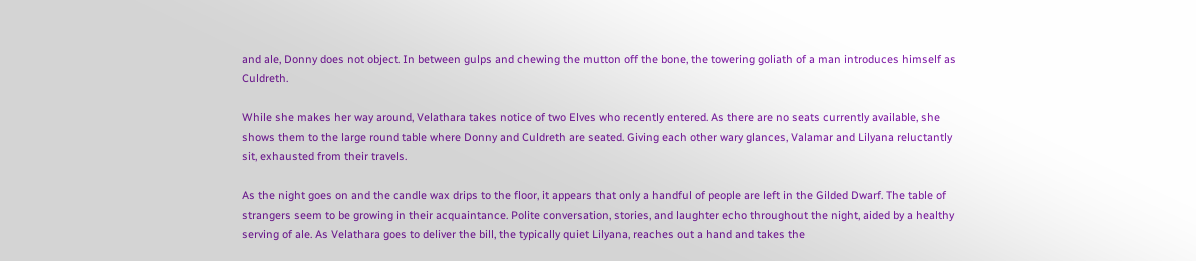and ale, Donny does not object. In between gulps and chewing the mutton off the bone, the towering goliath of a man introduces himself as Culdreth.

While she makes her way around, Velathara takes notice of two Elves who recently entered. As there are no seats currently available, she shows them to the large round table where Donny and Culdreth are seated. Giving each other wary glances, Valamar and Lilyana reluctantly sit, exhausted from their travels.

As the night goes on and the candle wax drips to the floor, it appears that only a handful of people are left in the Gilded Dwarf. The table of strangers seem to be growing in their acquaintance. Polite conversation, stories, and laughter echo throughout the night, aided by a healthy serving of ale. As Velathara goes to deliver the bill, the typically quiet Lilyana, reaches out a hand and takes the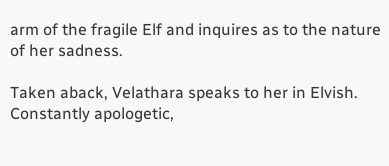arm of the fragile Elf and inquires as to the nature of her sadness.

Taken aback, Velathara speaks to her in Elvish. Constantly apologetic,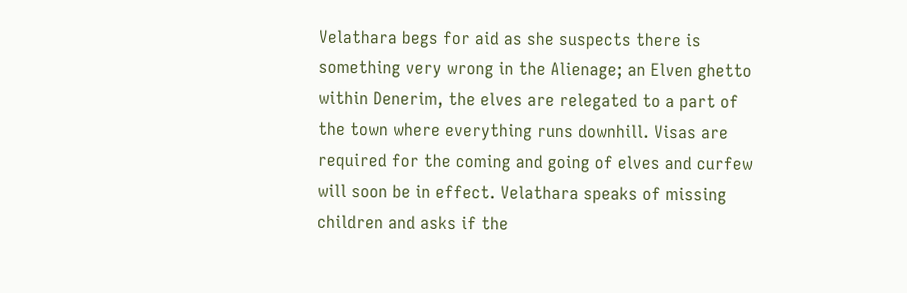Velathara begs for aid as she suspects there is something very wrong in the Alienage; an Elven ghetto within Denerim, the elves are relegated to a part of the town where everything runs downhill. Visas are required for the coming and going of elves and curfew will soon be in effect. Velathara speaks of missing children and asks if the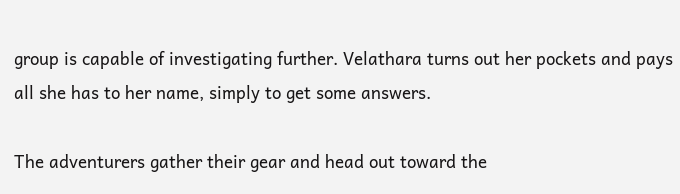group is capable of investigating further. Velathara turns out her pockets and pays all she has to her name, simply to get some answers.

The adventurers gather their gear and head out toward the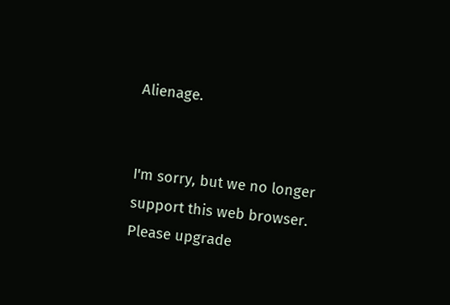Alienage.


I'm sorry, but we no longer support this web browser. Please upgrade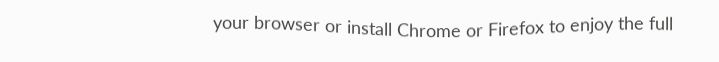your browser or install Chrome or Firefox to enjoy the full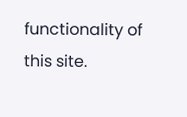functionality of this site.